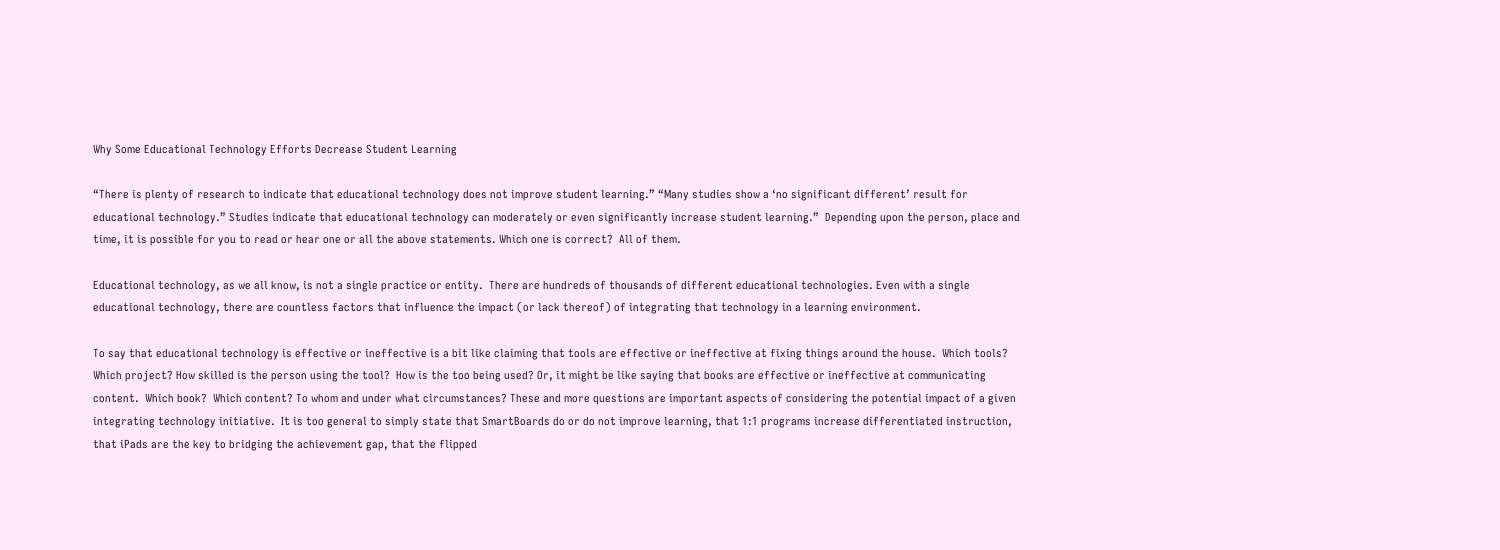Why Some Educational Technology Efforts Decrease Student Learning

“There is plenty of research to indicate that educational technology does not improve student learning.” “Many studies show a ‘no significant different’ result for educational technology.” Studies indicate that educational technology can moderately or even significantly increase student learning.”  Depending upon the person, place and time, it is possible for you to read or hear one or all the above statements. Which one is correct?  All of them.

Educational technology, as we all know, is not a single practice or entity.  There are hundreds of thousands of different educational technologies. Even with a single educational technology, there are countless factors that influence the impact (or lack thereof) of integrating that technology in a learning environment.

To say that educational technology is effective or ineffective is a bit like claiming that tools are effective or ineffective at fixing things around the house.  Which tools?  Which project? How skilled is the person using the tool?  How is the too being used? Or, it might be like saying that books are effective or ineffective at communicating content.  Which book?  Which content? To whom and under what circumstances? These and more questions are important aspects of considering the potential impact of a given integrating technology initiative.  It is too general to simply state that SmartBoards do or do not improve learning, that 1:1 programs increase differentiated instruction, that iPads are the key to bridging the achievement gap, that the flipped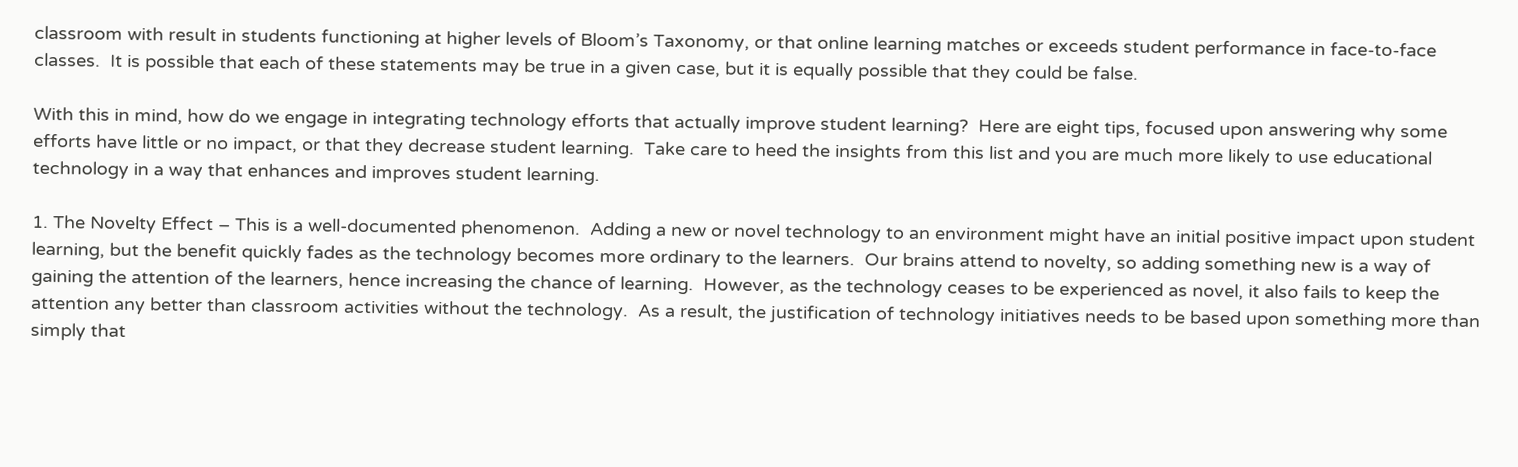classroom with result in students functioning at higher levels of Bloom’s Taxonomy, or that online learning matches or exceeds student performance in face-to-face classes.  It is possible that each of these statements may be true in a given case, but it is equally possible that they could be false.

With this in mind, how do we engage in integrating technology efforts that actually improve student learning?  Here are eight tips, focused upon answering why some efforts have little or no impact, or that they decrease student learning.  Take care to heed the insights from this list and you are much more likely to use educational technology in a way that enhances and improves student learning.

1. The Novelty Effect – This is a well-documented phenomenon.  Adding a new or novel technology to an environment might have an initial positive impact upon student learning, but the benefit quickly fades as the technology becomes more ordinary to the learners.  Our brains attend to novelty, so adding something new is a way of gaining the attention of the learners, hence increasing the chance of learning.  However, as the technology ceases to be experienced as novel, it also fails to keep the attention any better than classroom activities without the technology.  As a result, the justification of technology initiatives needs to be based upon something more than simply that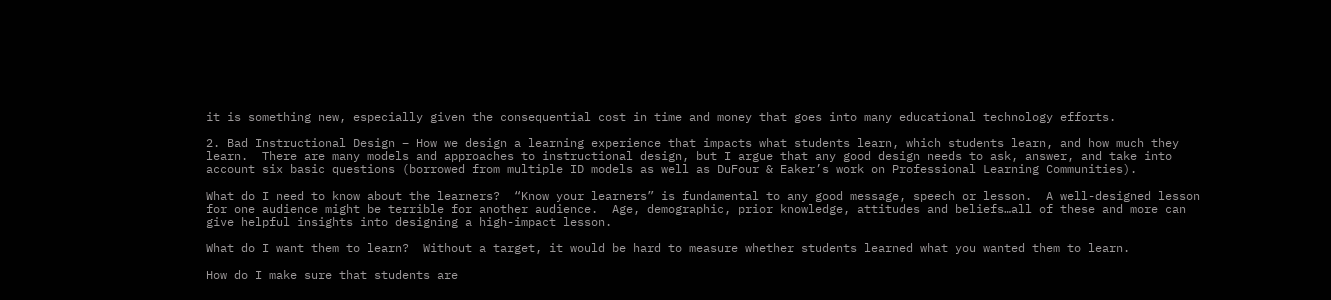it is something new, especially given the consequential cost in time and money that goes into many educational technology efforts.

2. Bad Instructional Design – How we design a learning experience that impacts what students learn, which students learn, and how much they learn.  There are many models and approaches to instructional design, but I argue that any good design needs to ask, answer, and take into account six basic questions (borrowed from multiple ID models as well as DuFour & Eaker’s work on Professional Learning Communities).

What do I need to know about the learners?  “Know your learners” is fundamental to any good message, speech or lesson.  A well-designed lesson for one audience might be terrible for another audience.  Age, demographic, prior knowledge, attitudes and beliefs…all of these and more can give helpful insights into designing a high-impact lesson.

What do I want them to learn?  Without a target, it would be hard to measure whether students learned what you wanted them to learn.

How do I make sure that students are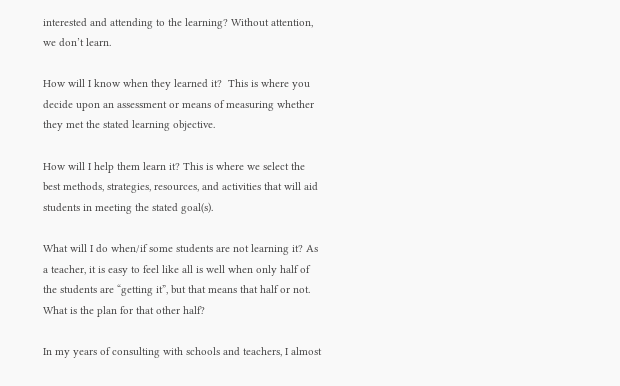interested and attending to the learning? Without attention, we don’t learn.

How will I know when they learned it?  This is where you decide upon an assessment or means of measuring whether they met the stated learning objective.

How will I help them learn it? This is where we select the best methods, strategies, resources, and activities that will aid students in meeting the stated goal(s).

What will I do when/if some students are not learning it? As a teacher, it is easy to feel like all is well when only half of the students are “getting it”, but that means that half or not. What is the plan for that other half?

In my years of consulting with schools and teachers, I almost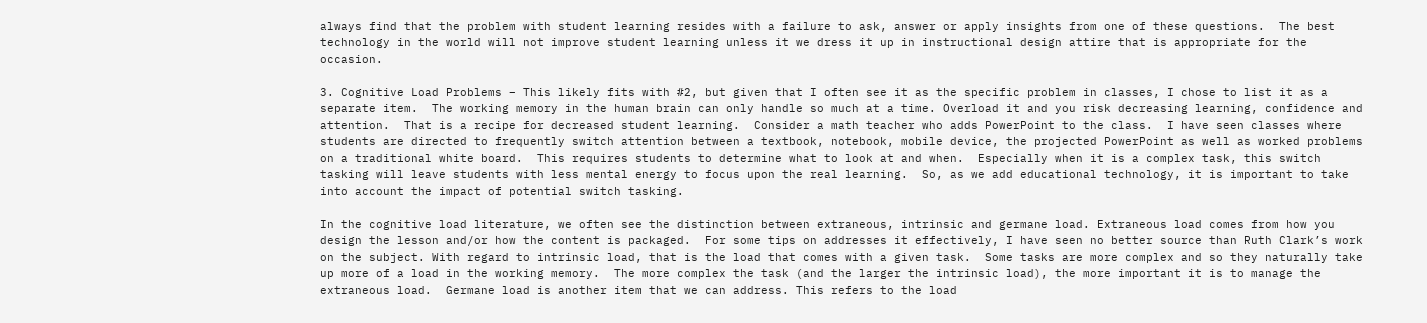always find that the problem with student learning resides with a failure to ask, answer or apply insights from one of these questions.  The best technology in the world will not improve student learning unless it we dress it up in instructional design attire that is appropriate for the occasion.

3. Cognitive Load Problems – This likely fits with #2, but given that I often see it as the specific problem in classes, I chose to list it as a separate item.  The working memory in the human brain can only handle so much at a time. Overload it and you risk decreasing learning, confidence and attention.  That is a recipe for decreased student learning.  Consider a math teacher who adds PowerPoint to the class.  I have seen classes where students are directed to frequently switch attention between a textbook, notebook, mobile device, the projected PowerPoint as well as worked problems on a traditional white board.  This requires students to determine what to look at and when.  Especially when it is a complex task, this switch tasking will leave students with less mental energy to focus upon the real learning.  So, as we add educational technology, it is important to take into account the impact of potential switch tasking.

In the cognitive load literature, we often see the distinction between extraneous, intrinsic and germane load. Extraneous load comes from how you design the lesson and/or how the content is packaged.  For some tips on addresses it effectively, I have seen no better source than Ruth Clark’s work on the subject. With regard to intrinsic load, that is the load that comes with a given task.  Some tasks are more complex and so they naturally take up more of a load in the working memory.  The more complex the task (and the larger the intrinsic load), the more important it is to manage the extraneous load.  Germane load is another item that we can address. This refers to the load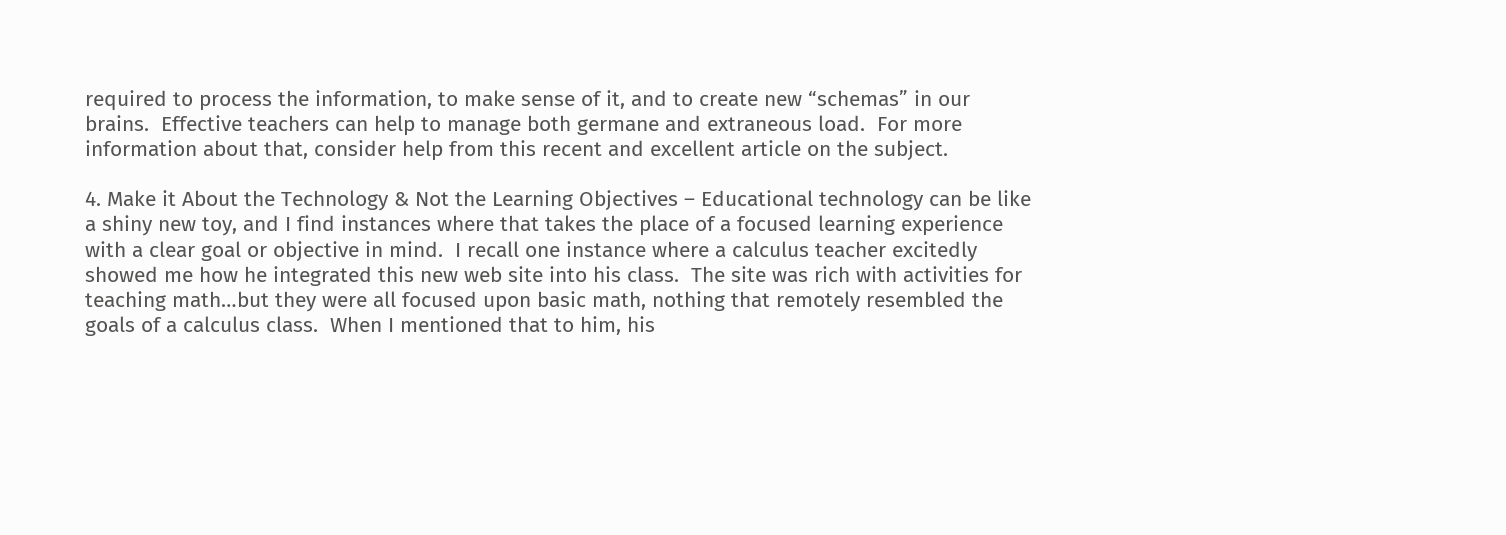required to process the information, to make sense of it, and to create new “schemas” in our brains.  Effective teachers can help to manage both germane and extraneous load.  For more information about that, consider help from this recent and excellent article on the subject.

4. Make it About the Technology & Not the Learning Objectives – Educational technology can be like a shiny new toy, and I find instances where that takes the place of a focused learning experience with a clear goal or objective in mind.  I recall one instance where a calculus teacher excitedly showed me how he integrated this new web site into his class.  The site was rich with activities for teaching math…but they were all focused upon basic math, nothing that remotely resembled the goals of a calculus class.  When I mentioned that to him, his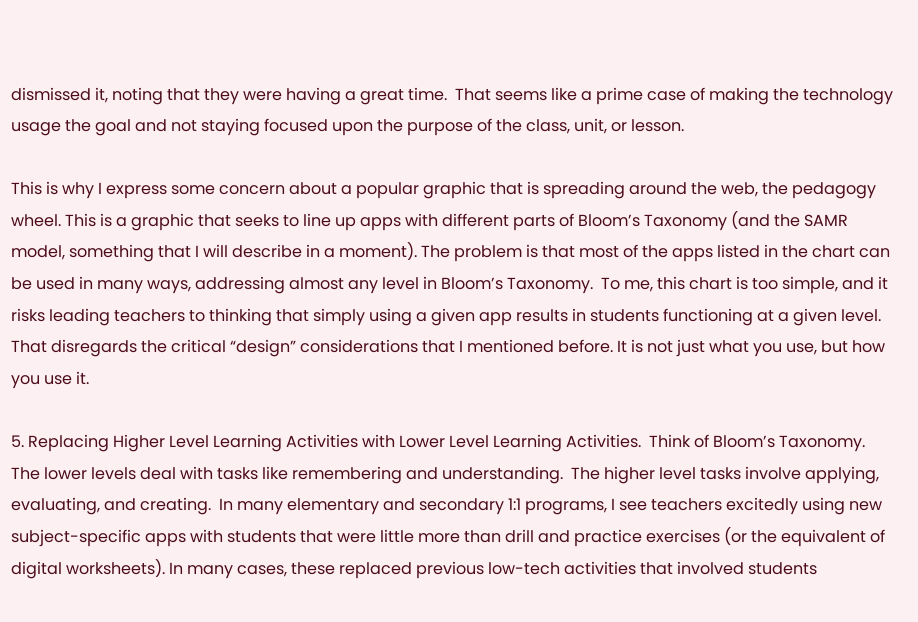dismissed it, noting that they were having a great time.  That seems like a prime case of making the technology usage the goal and not staying focused upon the purpose of the class, unit, or lesson.

This is why I express some concern about a popular graphic that is spreading around the web, the pedagogy wheel. This is a graphic that seeks to line up apps with different parts of Bloom’s Taxonomy (and the SAMR model, something that I will describe in a moment). The problem is that most of the apps listed in the chart can be used in many ways, addressing almost any level in Bloom’s Taxonomy.  To me, this chart is too simple, and it risks leading teachers to thinking that simply using a given app results in students functioning at a given level.  That disregards the critical “design” considerations that I mentioned before. It is not just what you use, but how you use it.

5. Replacing Higher Level Learning Activities with Lower Level Learning Activities.  Think of Bloom’s Taxonomy. The lower levels deal with tasks like remembering and understanding.  The higher level tasks involve applying, evaluating, and creating.  In many elementary and secondary 1:1 programs, I see teachers excitedly using new subject-specific apps with students that were little more than drill and practice exercises (or the equivalent of digital worksheets). In many cases, these replaced previous low-tech activities that involved students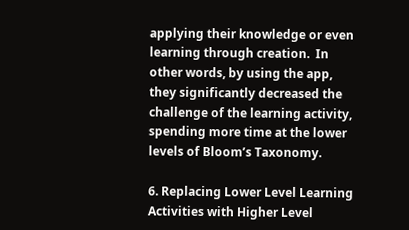applying their knowledge or even learning through creation.  In other words, by using the app, they significantly decreased the challenge of the learning activity, spending more time at the lower levels of Bloom’s Taxonomy.

6. Replacing Lower Level Learning Activities with Higher Level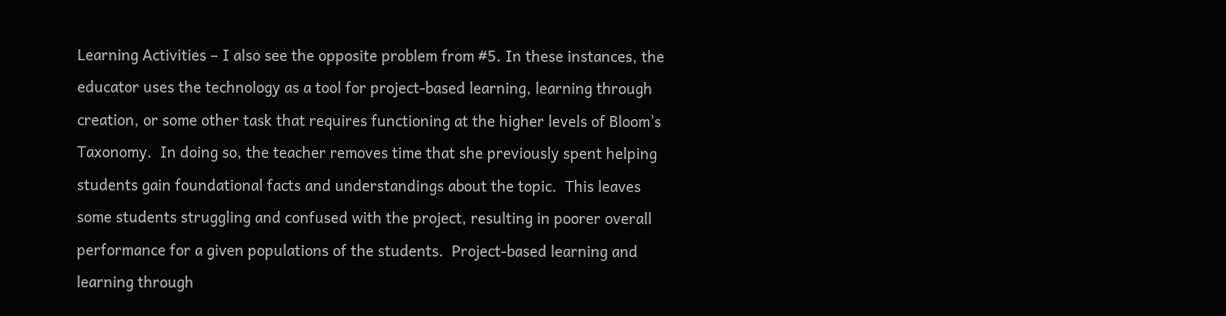Learning Activities – I also see the opposite problem from #5. In these instances, the educator uses the technology as a tool for project-based learning, learning through creation, or some other task that requires functioning at the higher levels of Bloom’s Taxonomy.  In doing so, the teacher removes time that she previously spent helping students gain foundational facts and understandings about the topic.  This leaves some students struggling and confused with the project, resulting in poorer overall performance for a given populations of the students.  Project-based learning and learning through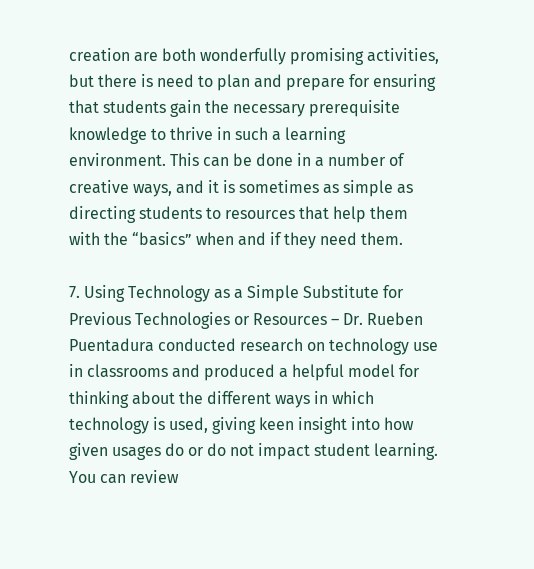creation are both wonderfully promising activities, but there is need to plan and prepare for ensuring that students gain the necessary prerequisite knowledge to thrive in such a learning environment. This can be done in a number of creative ways, and it is sometimes as simple as directing students to resources that help them with the “basics” when and if they need them.

7. Using Technology as a Simple Substitute for Previous Technologies or Resources – Dr. Rueben Puentadura conducted research on technology use in classrooms and produced a helpful model for thinking about the different ways in which technology is used, giving keen insight into how given usages do or do not impact student learning. You can review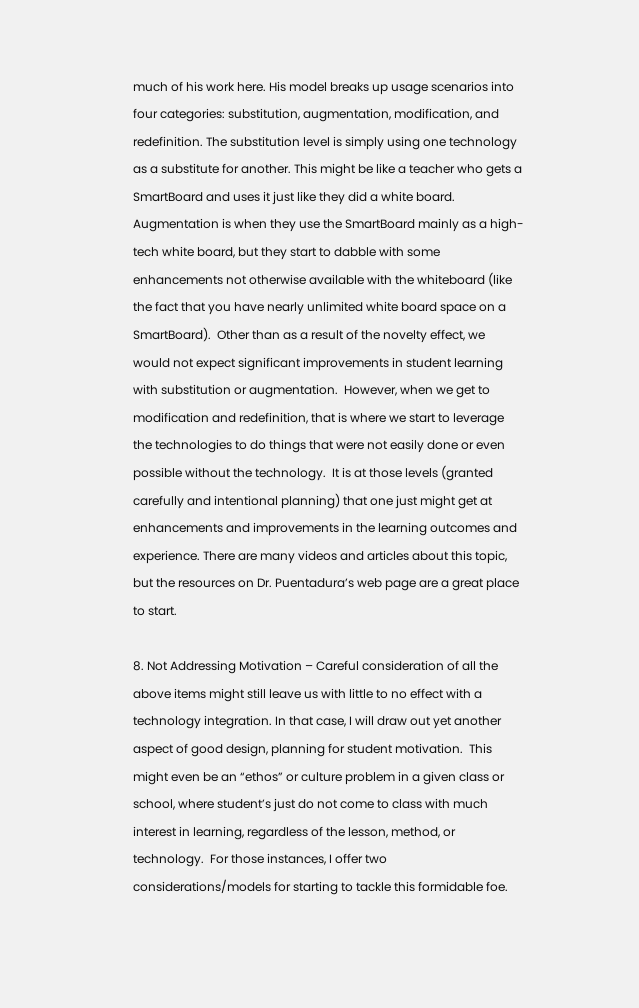much of his work here. His model breaks up usage scenarios into four categories: substitution, augmentation, modification, and redefinition. The substitution level is simply using one technology as a substitute for another. This might be like a teacher who gets a SmartBoard and uses it just like they did a white board.  Augmentation is when they use the SmartBoard mainly as a high-tech white board, but they start to dabble with some enhancements not otherwise available with the whiteboard (like the fact that you have nearly unlimited white board space on a SmartBoard).  Other than as a result of the novelty effect, we would not expect significant improvements in student learning with substitution or augmentation.  However, when we get to modification and redefinition, that is where we start to leverage the technologies to do things that were not easily done or even possible without the technology.  It is at those levels (granted carefully and intentional planning) that one just might get at enhancements and improvements in the learning outcomes and experience. There are many videos and articles about this topic, but the resources on Dr. Puentadura’s web page are a great place to start.

8. Not Addressing Motivation – Careful consideration of all the above items might still leave us with little to no effect with a technology integration. In that case, I will draw out yet another aspect of good design, planning for student motivation.  This might even be an “ethos” or culture problem in a given class or school, where student’s just do not come to class with much interest in learning, regardless of the lesson, method, or technology.  For those instances, I offer two considerations/models for starting to tackle this formidable foe.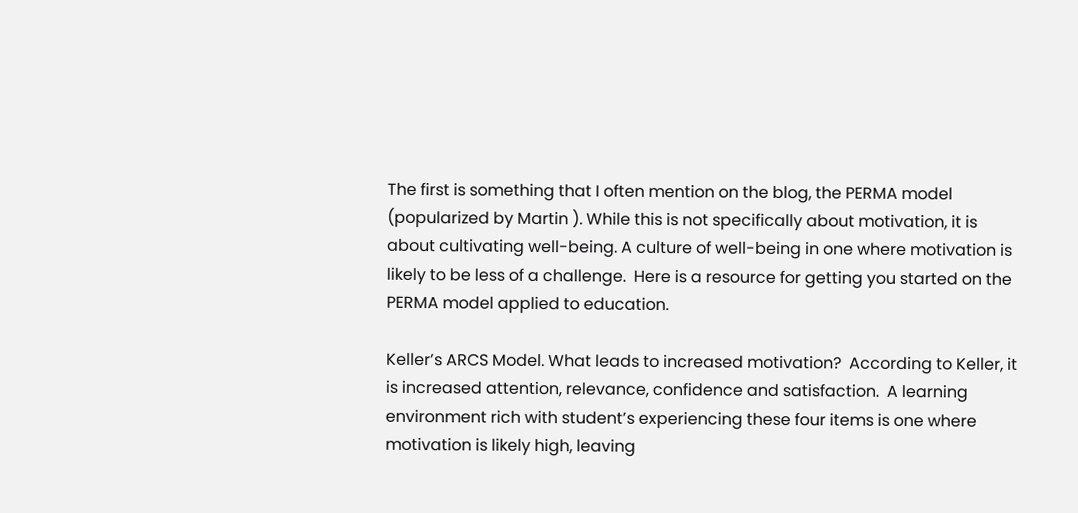The first is something that I often mention on the blog, the PERMA model (popularized by Martin ). While this is not specifically about motivation, it is about cultivating well-being. A culture of well-being in one where motivation is likely to be less of a challenge.  Here is a resource for getting you started on the PERMA model applied to education.

Keller’s ARCS Model. What leads to increased motivation?  According to Keller, it is increased attention, relevance, confidence and satisfaction.  A learning environment rich with student’s experiencing these four items is one where motivation is likely high, leaving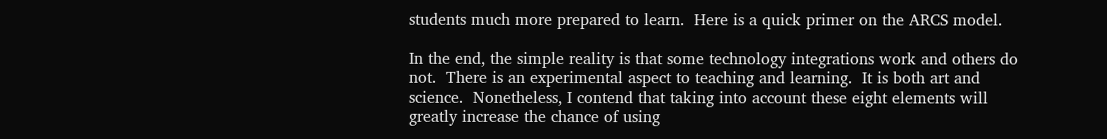students much more prepared to learn.  Here is a quick primer on the ARCS model.

In the end, the simple reality is that some technology integrations work and others do not.  There is an experimental aspect to teaching and learning.  It is both art and science.  Nonetheless, I contend that taking into account these eight elements will greatly increase the chance of using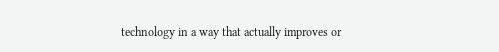technology in a way that actually improves or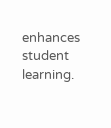enhances student learning.